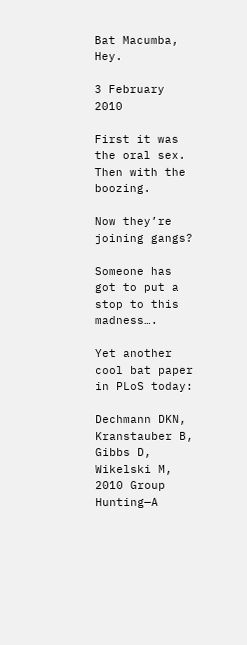Bat Macumba, Hey.

3 February 2010

First it was the oral sex.  Then with the boozing.

Now they’re joining gangs?

Someone has got to put a stop to this madness….

Yet another cool bat paper in PLoS today:

Dechmann DKN, Kranstauber B, Gibbs D, Wikelski M, 2010 Group Hunting—A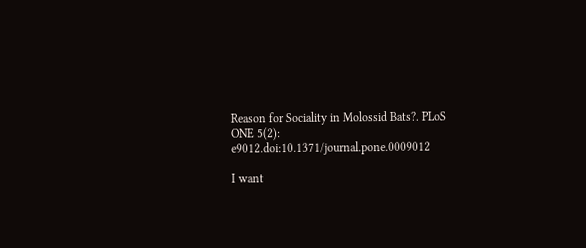Reason for Sociality in Molossid Bats?. PLoS ONE 5(2): e9012.doi:10.1371/journal.pone.0009012

I want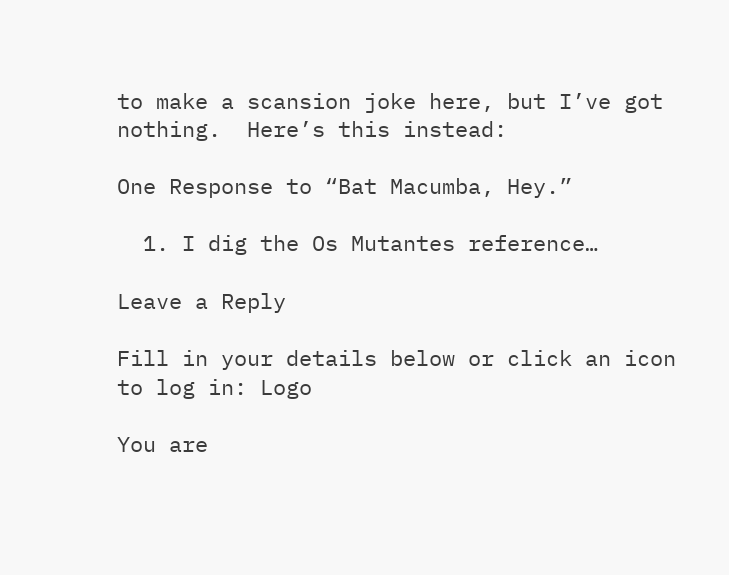to make a scansion joke here, but I’ve got nothing.  Here’s this instead:

One Response to “Bat Macumba, Hey.”

  1. I dig the Os Mutantes reference…

Leave a Reply

Fill in your details below or click an icon to log in: Logo

You are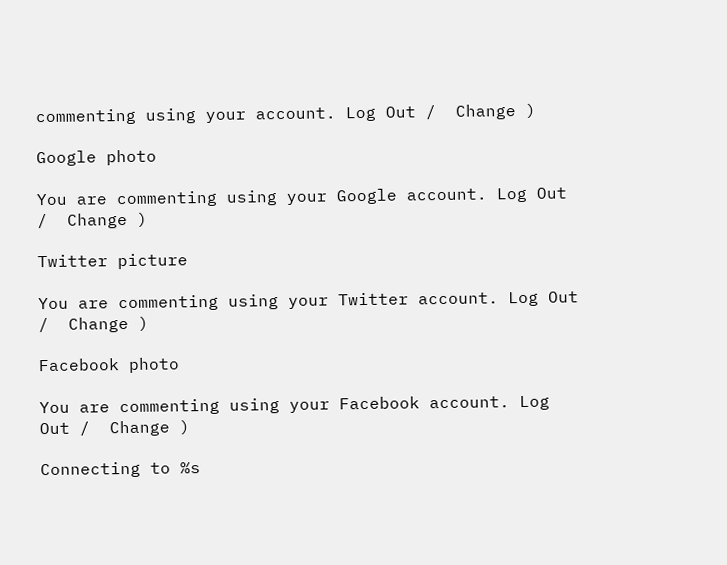commenting using your account. Log Out /  Change )

Google photo

You are commenting using your Google account. Log Out /  Change )

Twitter picture

You are commenting using your Twitter account. Log Out /  Change )

Facebook photo

You are commenting using your Facebook account. Log Out /  Change )

Connecting to %s